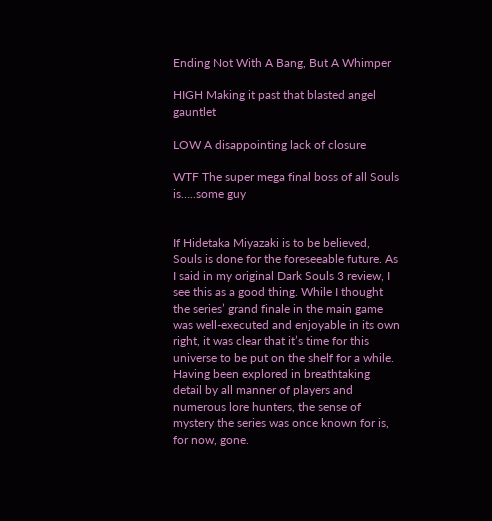Ending Not With A Bang, But A Whimper

HIGH Making it past that blasted angel gauntlet

LOW A disappointing lack of closure

WTF The super mega final boss of all Souls is…..some guy


If Hidetaka Miyazaki is to be believed, Souls is done for the foreseeable future. As I said in my original Dark Souls 3 review, I see this as a good thing. While I thought the series’ grand finale in the main game was well-executed and enjoyable in its own right, it was clear that it’s time for this universe to be put on the shelf for a while. Having been explored in breathtaking detail by all manner of players and numerous lore hunters, the sense of mystery the series was once known for is, for now, gone.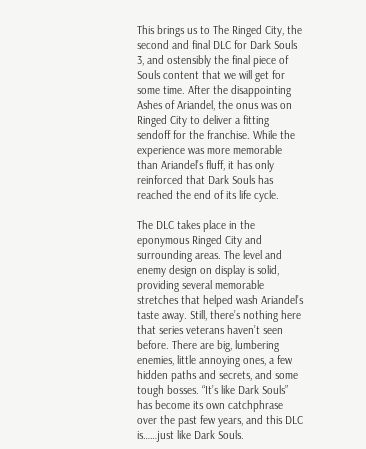This brings us to The Ringed City, the second and final DLC for Dark Souls 3, and ostensibly the final piece of Souls content that we will get for some time. After the disappointing Ashes of Ariandel, the onus was on Ringed City to deliver a fitting sendoff for the franchise. While the experience was more memorable than Ariandel’s fluff, it has only reinforced that Dark Souls has reached the end of its life cycle.

The DLC takes place in the eponymous Ringed City and surrounding areas. The level and enemy design on display is solid, providing several memorable stretches that helped wash Ariandel’s taste away. Still, there’s nothing here that series veterans haven’t seen before. There are big, lumbering enemies, little annoying ones, a few hidden paths and secrets, and some tough bosses. “It’s like Dark Souls” has become its own catchphrase over the past few years, and this DLC is……just like Dark Souls.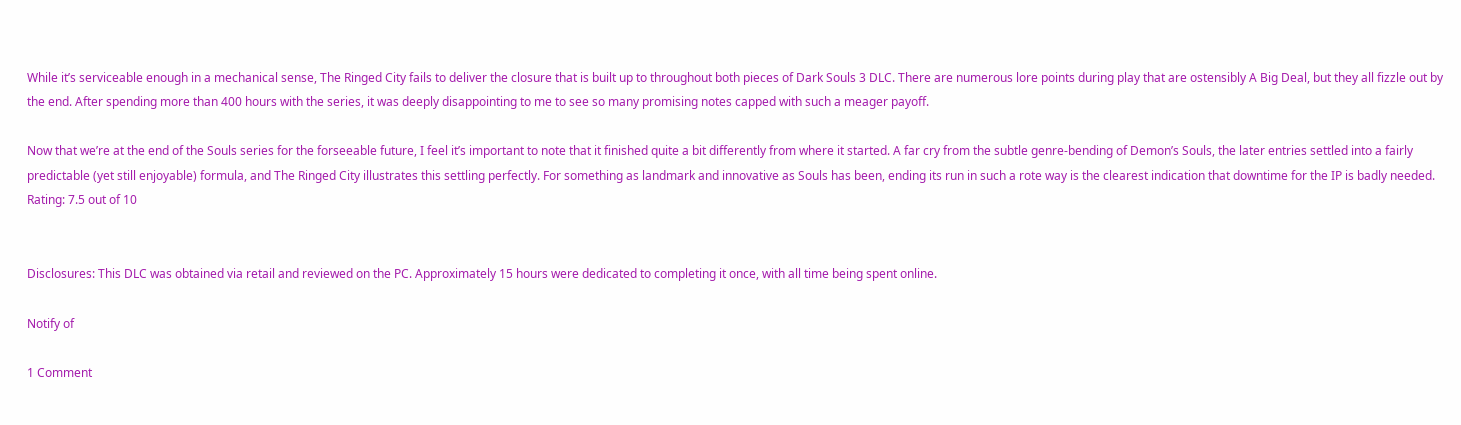While it’s serviceable enough in a mechanical sense, The Ringed City fails to deliver the closure that is built up to throughout both pieces of Dark Souls 3 DLC. There are numerous lore points during play that are ostensibly A Big Deal, but they all fizzle out by the end. After spending more than 400 hours with the series, it was deeply disappointing to me to see so many promising notes capped with such a meager payoff.

Now that we’re at the end of the Souls series for the forseeable future, I feel it’s important to note that it finished quite a bit differently from where it started. A far cry from the subtle genre-bending of Demon’s Souls, the later entries settled into a fairly predictable (yet still enjoyable) formula, and The Ringed City illustrates this settling perfectly. For something as landmark and innovative as Souls has been, ending its run in such a rote way is the clearest indication that downtime for the IP is badly needed. Rating: 7.5 out of 10


Disclosures: This DLC was obtained via retail and reviewed on the PC. Approximately 15 hours were dedicated to completing it once, with all time being spent online.

Notify of

1 Comment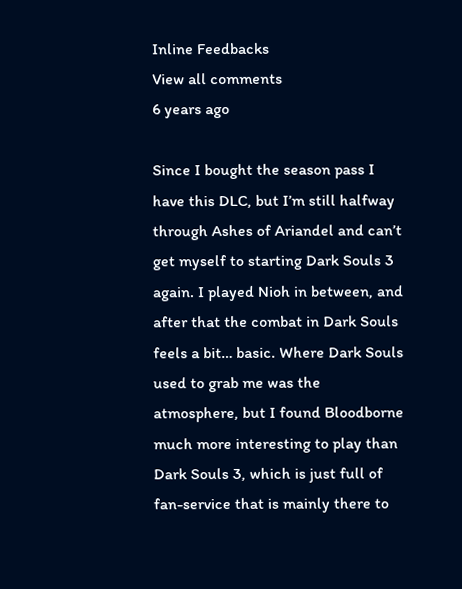Inline Feedbacks
View all comments
6 years ago

Since I bought the season pass I have this DLC, but I’m still halfway through Ashes of Ariandel and can’t get myself to starting Dark Souls 3 again. I played Nioh in between, and after that the combat in Dark Souls feels a bit… basic. Where Dark Souls used to grab me was the atmosphere, but I found Bloodborne much more interesting to play than Dark Souls 3, which is just full of fan-service that is mainly there to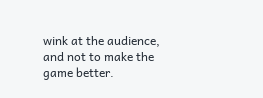wink at the audience, and not to make the game better.